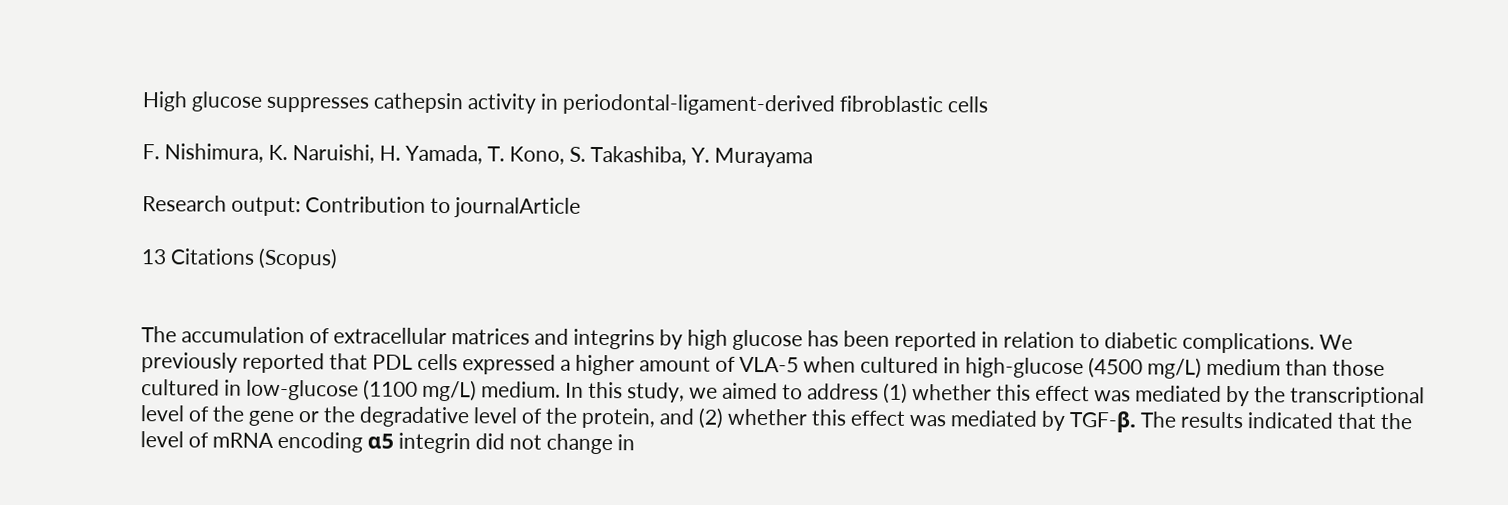High glucose suppresses cathepsin activity in periodontal-ligament-derived fibroblastic cells

F. Nishimura, K. Naruishi, H. Yamada, T. Kono, S. Takashiba, Y. Murayama

Research output: Contribution to journalArticle

13 Citations (Scopus)


The accumulation of extracellular matrices and integrins by high glucose has been reported in relation to diabetic complications. We previously reported that PDL cells expressed a higher amount of VLA-5 when cultured in high-glucose (4500 mg/L) medium than those cultured in low-glucose (1100 mg/L) medium. In this study, we aimed to address (1) whether this effect was mediated by the transcriptional level of the gene or the degradative level of the protein, and (2) whether this effect was mediated by TGF-β. The results indicated that the level of mRNA encoding α5 integrin did not change in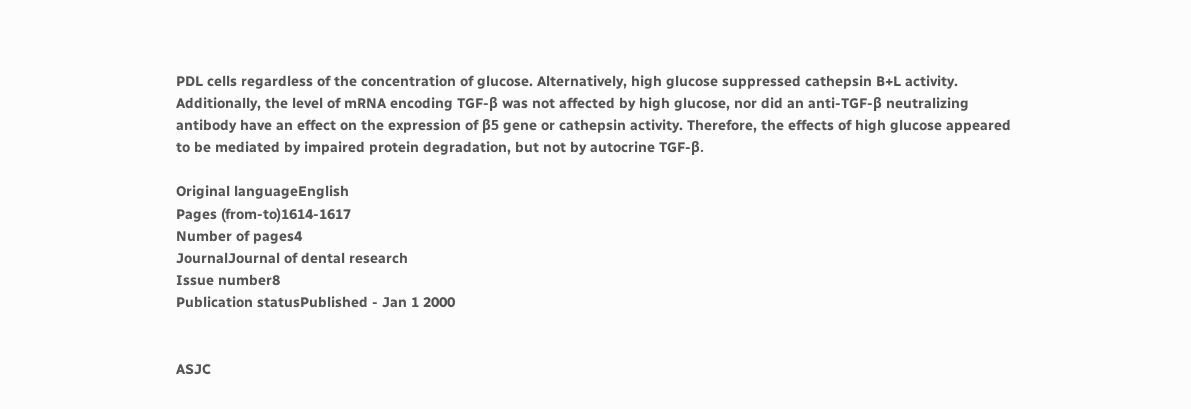PDL cells regardless of the concentration of glucose. Alternatively, high glucose suppressed cathepsin B+L activity. Additionally, the level of mRNA encoding TGF-β was not affected by high glucose, nor did an anti-TGF-β neutralizing antibody have an effect on the expression of β5 gene or cathepsin activity. Therefore, the effects of high glucose appeared to be mediated by impaired protein degradation, but not by autocrine TGF-β.

Original languageEnglish
Pages (from-to)1614-1617
Number of pages4
JournalJournal of dental research
Issue number8
Publication statusPublished - Jan 1 2000


ASJC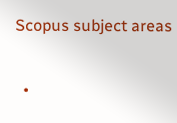Scopus subject areas

  •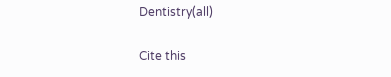Dentistry(all)

Cite this